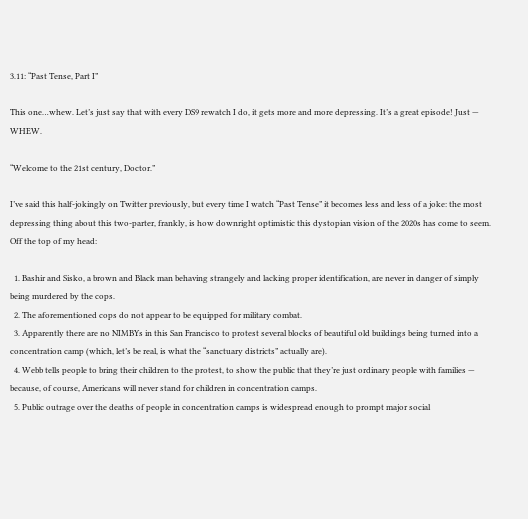3.11: “Past Tense, Part I”

This one…whew. Let’s just say that with every DS9 rewatch I do, it gets more and more depressing. It’s a great episode! Just — WHEW.

“Welcome to the 21st century, Doctor.”

I’ve said this half-jokingly on Twitter previously, but every time I watch “Past Tense” it becomes less and less of a joke: the most depressing thing about this two-parter, frankly, is how downright optimistic this dystopian vision of the 2020s has come to seem. Off the top of my head:

  1. Bashir and Sisko, a brown and Black man behaving strangely and lacking proper identification, are never in danger of simply being murdered by the cops.
  2. The aforementioned cops do not appear to be equipped for military combat.
  3. Apparently there are no NIMBYs in this San Francisco to protest several blocks of beautiful old buildings being turned into a concentration camp (which, let’s be real, is what the “sanctuary districts” actually are).
  4. Webb tells people to bring their children to the protest, to show the public that they’re just ordinary people with families — because, of course, Americans will never stand for children in concentration camps.
  5. Public outrage over the deaths of people in concentration camps is widespread enough to prompt major social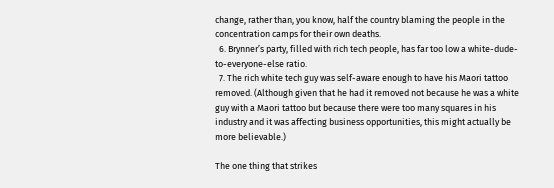change, rather than, you know, half the country blaming the people in the concentration camps for their own deaths.
  6. Brynner’s party, filled with rich tech people, has far too low a white-dude-to-everyone-else ratio.
  7. The rich white tech guy was self-aware enough to have his Maori tattoo removed. (Although given that he had it removed not because he was a white guy with a Maori tattoo but because there were too many squares in his industry and it was affecting business opportunities, this might actually be more believable.)

The one thing that strikes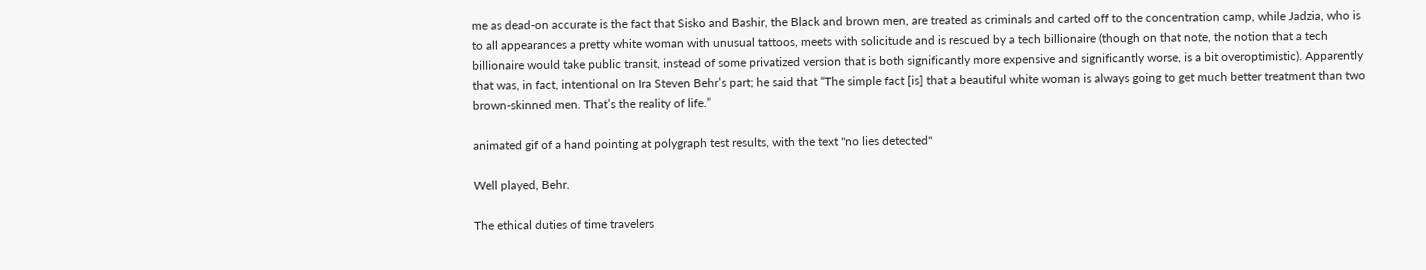me as dead-on accurate is the fact that Sisko and Bashir, the Black and brown men, are treated as criminals and carted off to the concentration camp, while Jadzia, who is to all appearances a pretty white woman with unusual tattoos, meets with solicitude and is rescued by a tech billionaire (though on that note, the notion that a tech billionaire would take public transit, instead of some privatized version that is both significantly more expensive and significantly worse, is a bit overoptimistic). Apparently that was, in fact, intentional on Ira Steven Behr’s part; he said that “The simple fact [is] that a beautiful white woman is always going to get much better treatment than two brown-skinned men. That’s the reality of life.”

animated gif of a hand pointing at polygraph test results, with the text "no lies detected"

Well played, Behr.

The ethical duties of time travelers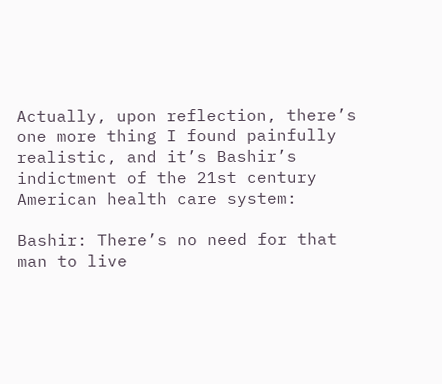Actually, upon reflection, there’s one more thing I found painfully realistic, and it’s Bashir’s indictment of the 21st century American health care system:

Bashir: There’s no need for that man to live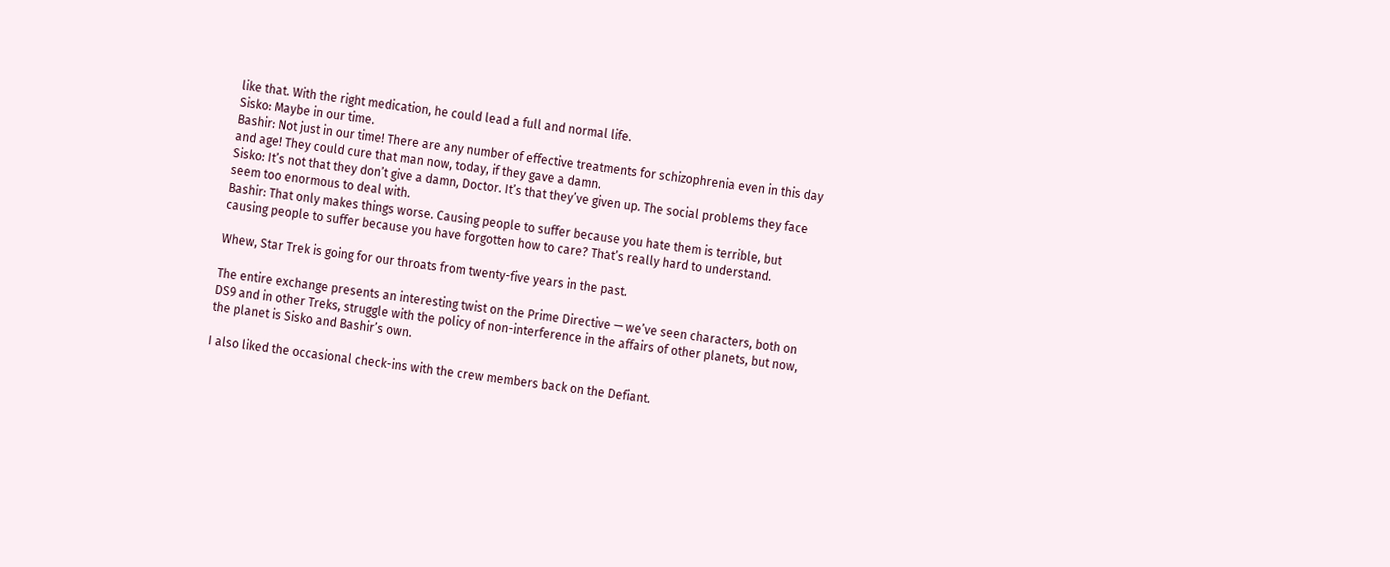like that. With the right medication, he could lead a full and normal life.
Sisko: Maybe in our time.
Bashir: Not just in our time! There are any number of effective treatments for schizophrenia even in this day and age! They could cure that man now, today, if they gave a damn.
Sisko: It’s not that they don’t give a damn, Doctor. It’s that they’ve given up. The social problems they face seem too enormous to deal with.
Bashir: That only makes things worse. Causing people to suffer because you hate them is terrible, but causing people to suffer because you have forgotten how to care? That’s really hard to understand.

Whew, Star Trek is going for our throats from twenty-five years in the past.

The entire exchange presents an interesting twist on the Prime Directive — we’ve seen characters, both on DS9 and in other Treks, struggle with the policy of non-interference in the affairs of other planets, but now, the planet is Sisko and Bashir’s own.

I also liked the occasional check-ins with the crew members back on the Defiant.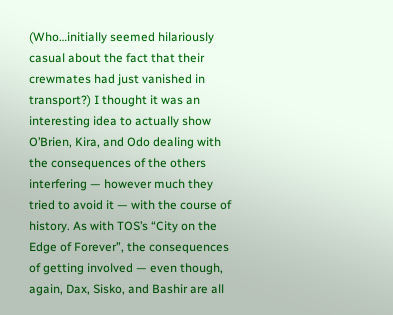(Who…initially seemed hilariously casual about the fact that their crewmates had just vanished in transport?) I thought it was an interesting idea to actually show O’Brien, Kira, and Odo dealing with the consequences of the others interfering — however much they tried to avoid it — with the course of history. As with TOS’s “City on the Edge of Forever”, the consequences of getting involved — even though, again, Dax, Sisko, and Bashir are all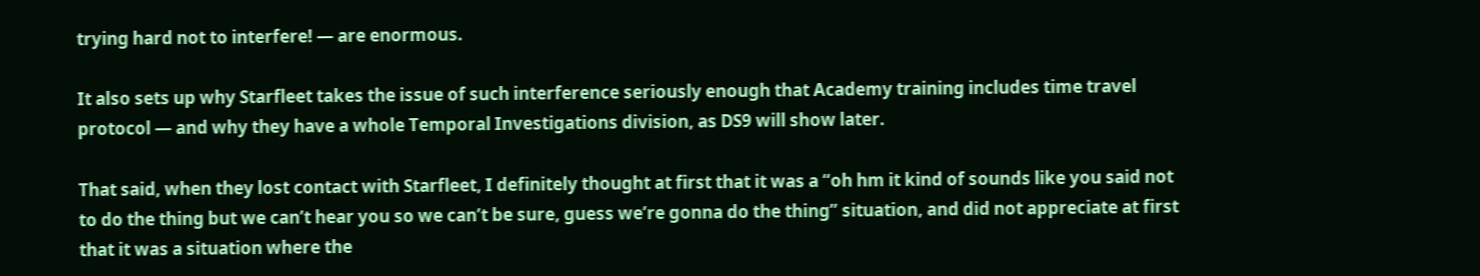trying hard not to interfere! — are enormous.

It also sets up why Starfleet takes the issue of such interference seriously enough that Academy training includes time travel protocol — and why they have a whole Temporal Investigations division, as DS9 will show later.

That said, when they lost contact with Starfleet, I definitely thought at first that it was a “oh hm it kind of sounds like you said not to do the thing but we can’t hear you so we can’t be sure, guess we’re gonna do the thing” situation, and did not appreciate at first that it was a situation where the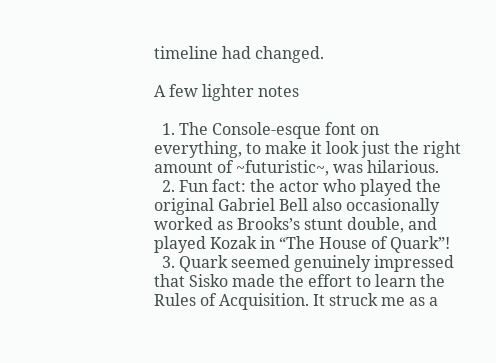timeline had changed.

A few lighter notes

  1. The Console-esque font on everything, to make it look just the right amount of ~futuristic~, was hilarious.
  2. Fun fact: the actor who played the original Gabriel Bell also occasionally worked as Brooks’s stunt double, and played Kozak in “The House of Quark”!
  3. Quark seemed genuinely impressed that Sisko made the effort to learn the Rules of Acquisition. It struck me as a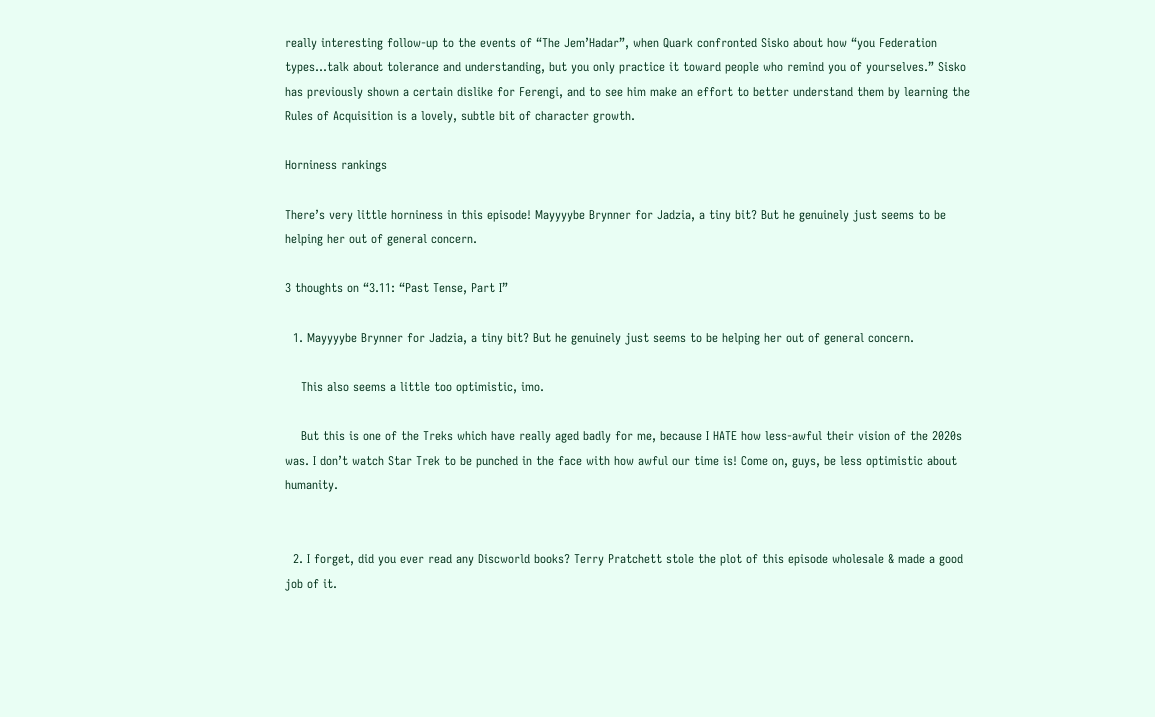really interesting follow-up to the events of “The Jem’Hadar”, when Quark confronted Sisko about how “you Federation types…talk about tolerance and understanding, but you only practice it toward people who remind you of yourselves.” Sisko has previously shown a certain dislike for Ferengi, and to see him make an effort to better understand them by learning the Rules of Acquisition is a lovely, subtle bit of character growth.

Horniness rankings

There’s very little horniness in this episode! Mayyyybe Brynner for Jadzia, a tiny bit? But he genuinely just seems to be helping her out of general concern.

3 thoughts on “3.11: “Past Tense, Part I”

  1. Mayyyybe Brynner for Jadzia, a tiny bit? But he genuinely just seems to be helping her out of general concern.

    This also seems a little too optimistic, imo.

    But this is one of the Treks which have really aged badly for me, because I HATE how less-awful their vision of the 2020s was. I don’t watch Star Trek to be punched in the face with how awful our time is! Come on, guys, be less optimistic about humanity.


  2. I forget, did you ever read any Discworld books? Terry Pratchett stole the plot of this episode wholesale & made a good job of it.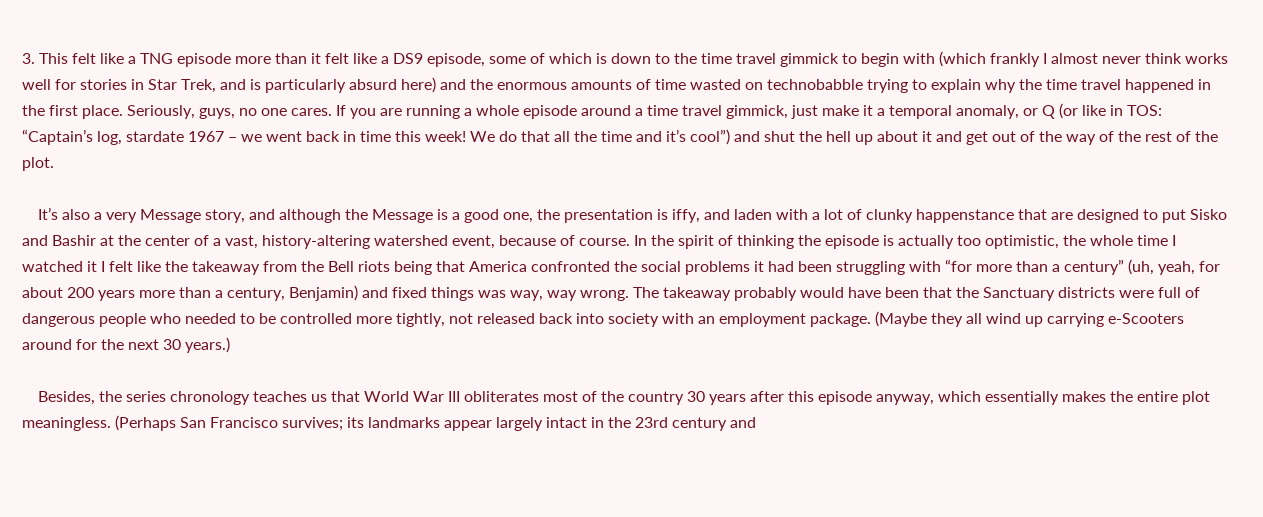3. This felt like a TNG episode more than it felt like a DS9 episode, some of which is down to the time travel gimmick to begin with (which frankly I almost never think works well for stories in Star Trek, and is particularly absurd here) and the enormous amounts of time wasted on technobabble trying to explain why the time travel happened in the first place. Seriously, guys, no one cares. If you are running a whole episode around a time travel gimmick, just make it a temporal anomaly, or Q (or like in TOS: “Captain’s log, stardate 1967 – we went back in time this week! We do that all the time and it’s cool”) and shut the hell up about it and get out of the way of the rest of the plot.

    It’s also a very Message story, and although the Message is a good one, the presentation is iffy, and laden with a lot of clunky happenstance that are designed to put Sisko and Bashir at the center of a vast, history-altering watershed event, because of course. In the spirit of thinking the episode is actually too optimistic, the whole time I watched it I felt like the takeaway from the Bell riots being that America confronted the social problems it had been struggling with “for more than a century” (uh, yeah, for about 200 years more than a century, Benjamin) and fixed things was way, way wrong. The takeaway probably would have been that the Sanctuary districts were full of dangerous people who needed to be controlled more tightly, not released back into society with an employment package. (Maybe they all wind up carrying e-Scooters around for the next 30 years.)

    Besides, the series chronology teaches us that World War III obliterates most of the country 30 years after this episode anyway, which essentially makes the entire plot meaningless. (Perhaps San Francisco survives; its landmarks appear largely intact in the 23rd century and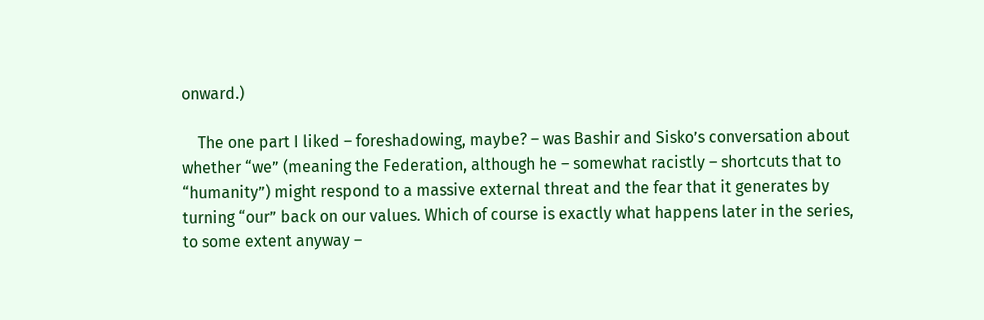onward.)

    The one part I liked – foreshadowing, maybe? – was Bashir and Sisko’s conversation about whether “we” (meaning the Federation, although he – somewhat racistly – shortcuts that to “humanity”) might respond to a massive external threat and the fear that it generates by turning “our” back on our values. Which of course is exactly what happens later in the series, to some extent anyway –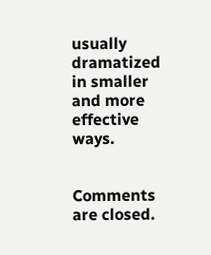usually dramatized in smaller and more effective ways.


Comments are closed.